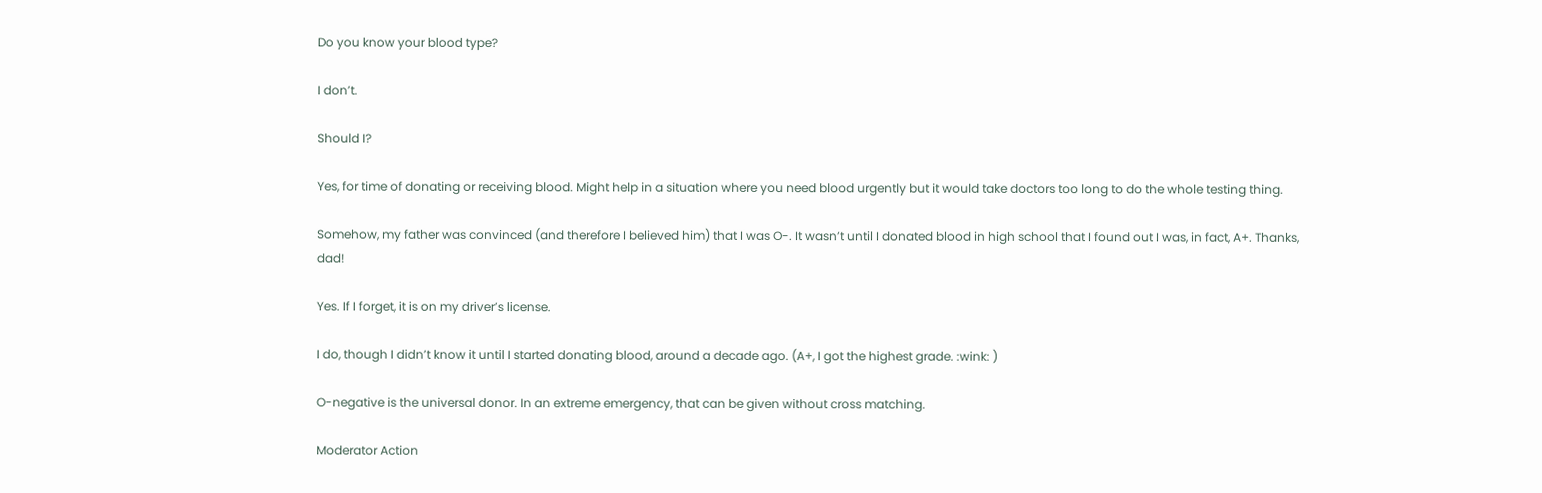Do you know your blood type?

I don’t.

Should I?

Yes, for time of donating or receiving blood. Might help in a situation where you need blood urgently but it would take doctors too long to do the whole testing thing.

Somehow, my father was convinced (and therefore I believed him) that I was O-. It wasn’t until I donated blood in high school that I found out I was, in fact, A+. Thanks, dad!

Yes. If I forget, it is on my driver’s license.

I do, though I didn’t know it until I started donating blood, around a decade ago. (A+, I got the highest grade. :wink: )

O-negative is the universal donor. In an extreme emergency, that can be given without cross matching.

Moderator Action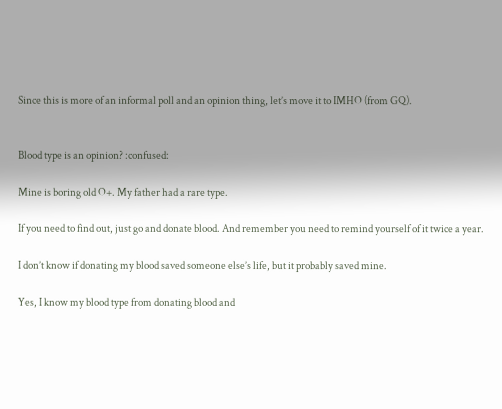Since this is more of an informal poll and an opinion thing, let’s move it to IMHO (from GQ).


Blood type is an opinion? :confused:

Mine is boring old O+. My father had a rare type.

If you need to find out, just go and donate blood. And remember you need to remind yourself of it twice a year.

I don’t know if donating my blood saved someone else’s life, but it probably saved mine.

Yes, I know my blood type from donating blood and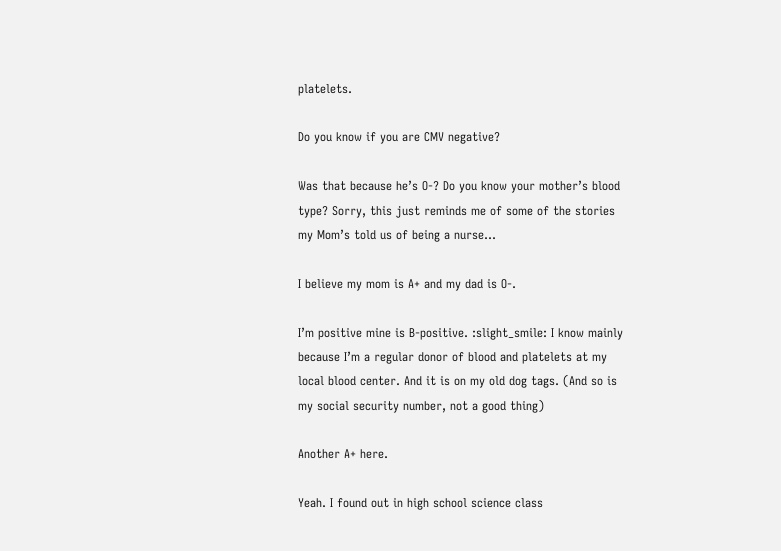platelets.

Do you know if you are CMV negative?

Was that because he’s O-? Do you know your mother’s blood type? Sorry, this just reminds me of some of the stories my Mom’s told us of being a nurse…

I believe my mom is A+ and my dad is O-.

I’m positive mine is B-positive. :slight_smile: I know mainly because I’m a regular donor of blood and platelets at my local blood center. And it is on my old dog tags. (And so is my social security number, not a good thing)

Another A+ here.

Yeah. I found out in high school science class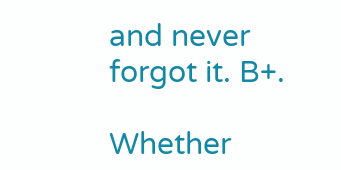and never forgot it. B+.

Whether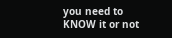you need to KNOW it or not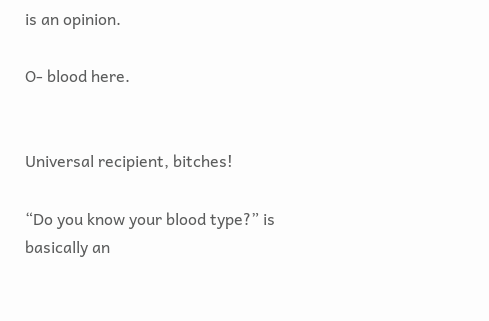is an opinion.

O- blood here.


Universal recipient, bitches!

“Do you know your blood type?” is basically an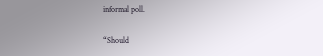informal poll.

“Should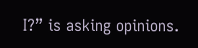I?” is asking opinions.